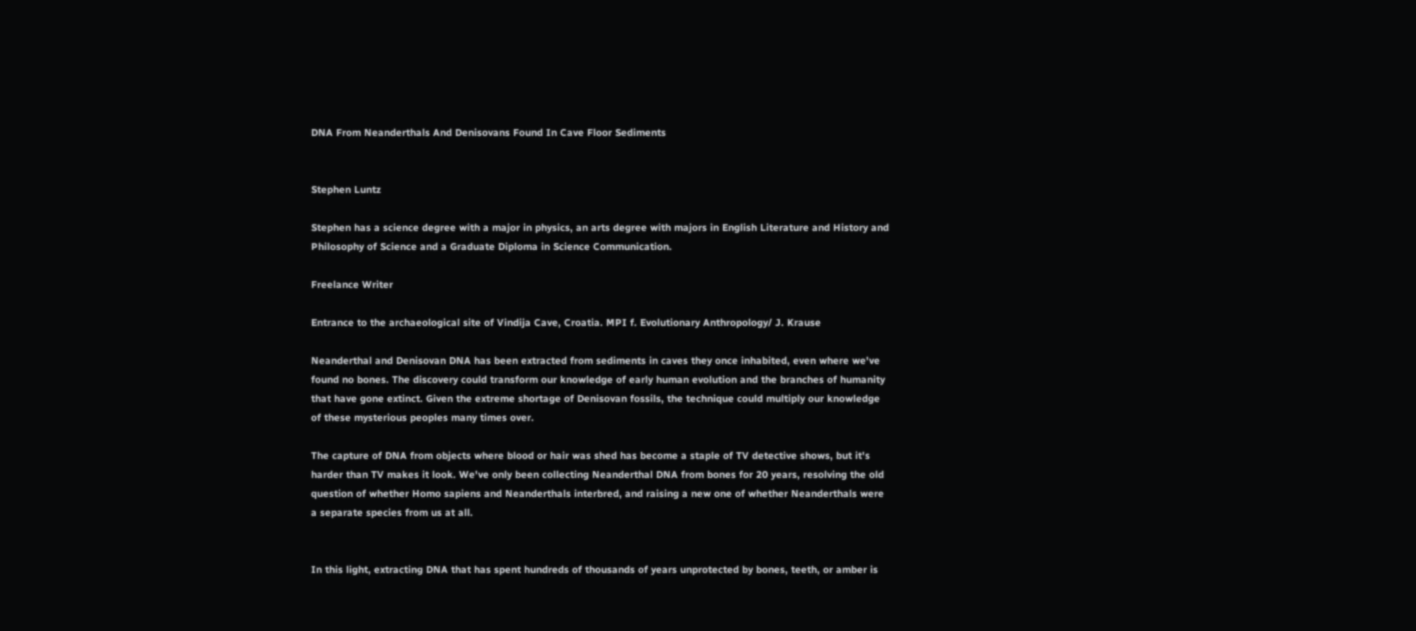DNA From Neanderthals And Denisovans Found In Cave Floor Sediments


Stephen Luntz

Stephen has a science degree with a major in physics, an arts degree with majors in English Literature and History and Philosophy of Science and a Graduate Diploma in Science Communication.

Freelance Writer

Entrance to the archaeological site of Vindija Cave, Croatia. MPI f. Evolutionary Anthropology/ J. Krause

Neanderthal and Denisovan DNA has been extracted from sediments in caves they once inhabited, even where we've found no bones. The discovery could transform our knowledge of early human evolution and the branches of humanity that have gone extinct. Given the extreme shortage of Denisovan fossils, the technique could multiply our knowledge of these mysterious peoples many times over.

The capture of DNA from objects where blood or hair was shed has become a staple of TV detective shows, but it's harder than TV makes it look. We've only been collecting Neanderthal DNA from bones for 20 years, resolving the old question of whether Homo sapiens and Neanderthals interbred, and raising a new one of whether Neanderthals were a separate species from us at all.


In this light, extracting DNA that has spent hundreds of thousands of years unprotected by bones, teeth, or amber is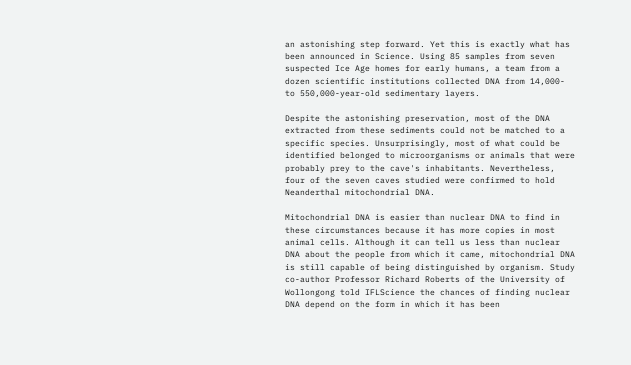an astonishing step forward. Yet this is exactly what has been announced in Science. Using 85 samples from seven suspected Ice Age homes for early humans, a team from a dozen scientific institutions collected DNA from 14,000- to 550,000-year-old sedimentary layers.

Despite the astonishing preservation, most of the DNA extracted from these sediments could not be matched to a specific species. Unsurprisingly, most of what could be identified belonged to microorganisms or animals that were probably prey to the cave's inhabitants. Nevertheless, four of the seven caves studied were confirmed to hold Neanderthal mitochondrial DNA.

Mitochondrial DNA is easier than nuclear DNA to find in these circumstances because it has more copies in most animal cells. Although it can tell us less than nuclear DNA about the people from which it came, mitochondrial DNA is still capable of being distinguished by organism. Study co-author Professor Richard Roberts of the University of Wollongong told IFLScience the chances of finding nuclear DNA depend on the form in which it has been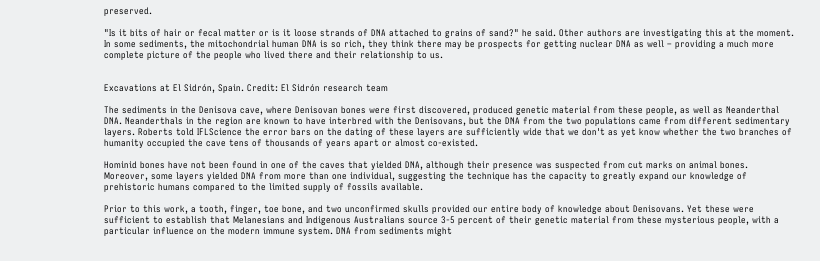preserved.

"Is it bits of hair or fecal matter or is it loose strands of DNA attached to grains of sand?" he said. Other authors are investigating this at the moment. In some sediments, the mitochondrial human DNA is so rich, they think there may be prospects for getting nuclear DNA as well – providing a much more complete picture of the people who lived there and their relationship to us.


Excavations at El Sidrón, Spain. Credit: El Sidrón research team

The sediments in the Denisova cave, where Denisovan bones were first discovered, produced genetic material from these people, as well as Neanderthal DNA. Neanderthals in the region are known to have interbred with the Denisovans, but the DNA from the two populations came from different sedimentary layers. Roberts told IFLScience the error bars on the dating of these layers are sufficiently wide that we don't as yet know whether the two branches of humanity occupied the cave tens of thousands of years apart or almost co-existed.

Hominid bones have not been found in one of the caves that yielded DNA, although their presence was suspected from cut marks on animal bones. Moreover, some layers yielded DNA from more than one individual, suggesting the technique has the capacity to greatly expand our knowledge of prehistoric humans compared to the limited supply of fossils available.

Prior to this work, a tooth, finger, toe bone, and two unconfirmed skulls provided our entire body of knowledge about Denisovans. Yet these were sufficient to establish that Melanesians and Indigenous Australians source 3-5 percent of their genetic material from these mysterious people, with a particular influence on the modern immune system. DNA from sediments might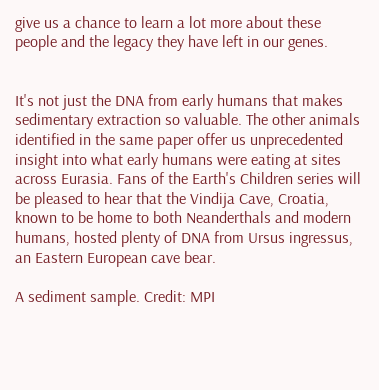give us a chance to learn a lot more about these people and the legacy they have left in our genes.


It's not just the DNA from early humans that makes sedimentary extraction so valuable. The other animals identified in the same paper offer us unprecedented insight into what early humans were eating at sites across Eurasia. Fans of the Earth's Children series will be pleased to hear that the Vindija Cave, Croatia, known to be home to both Neanderthals and modern humans, hosted plenty of DNA from Ursus ingressus, an Eastern European cave bear.

A sediment sample. Credit: MPI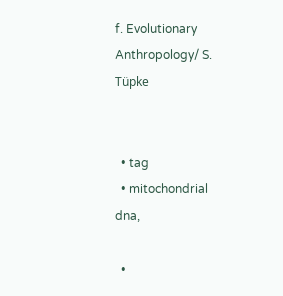f. Evolutionary Anthropology/ S. Tüpke


  • tag
  • mitochondrial dna,

  •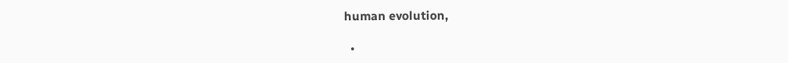human evolution,

  •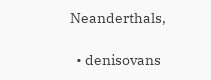Neanderthals,

  • denisovans